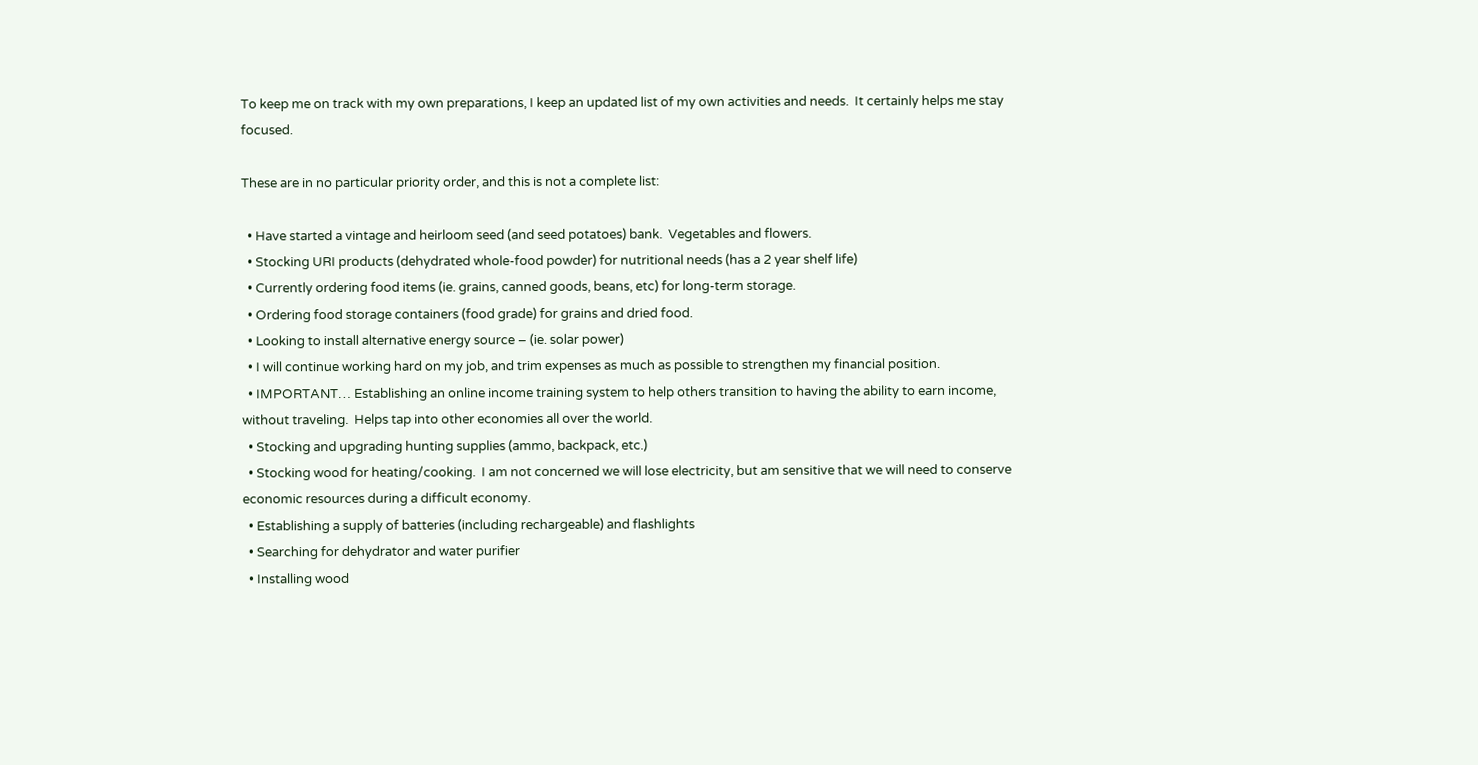To keep me on track with my own preparations, I keep an updated list of my own activities and needs.  It certainly helps me stay focused.

These are in no particular priority order, and this is not a complete list:

  • Have started a vintage and heirloom seed (and seed potatoes) bank.  Vegetables and flowers.
  • Stocking URI products (dehydrated whole-food powder) for nutritional needs (has a 2 year shelf life)
  • Currently ordering food items (ie. grains, canned goods, beans, etc) for long-term storage.
  • Ordering food storage containers (food grade) for grains and dried food.
  • Looking to install alternative energy source – (ie. solar power)
  • I will continue working hard on my job, and trim expenses as much as possible to strengthen my financial position.
  • IMPORTANT… Establishing an online income training system to help others transition to having the ability to earn income, without traveling.  Helps tap into other economies all over the world.
  • Stocking and upgrading hunting supplies (ammo, backpack, etc.)
  • Stocking wood for heating/cooking.  I am not concerned we will lose electricity, but am sensitive that we will need to conserve economic resources during a difficult economy.
  • Establishing a supply of batteries (including rechargeable) and flashlights
  • Searching for dehydrator and water purifier
  • Installing wood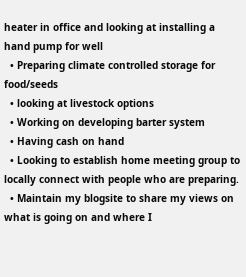heater in office and looking at installing a hand pump for well
  • Preparing climate controlled storage for food/seeds
  • looking at livestock options
  • Working on developing barter system
  • Having cash on hand
  • Looking to establish home meeting group to locally connect with people who are preparing.
  • Maintain my blogsite to share my views on what is going on and where I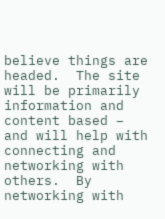believe things are headed.  The site will be primarily information and content based – and will help with connecting and networking with others.  By networking with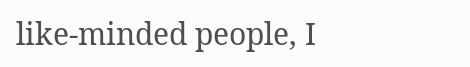like-minded people, I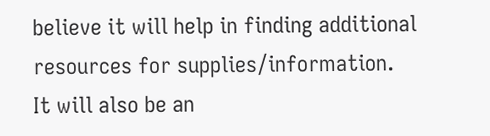believe it will help in finding additional resources for supplies/information.  It will also be an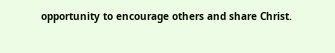opportunity to encourage others and share Christ.